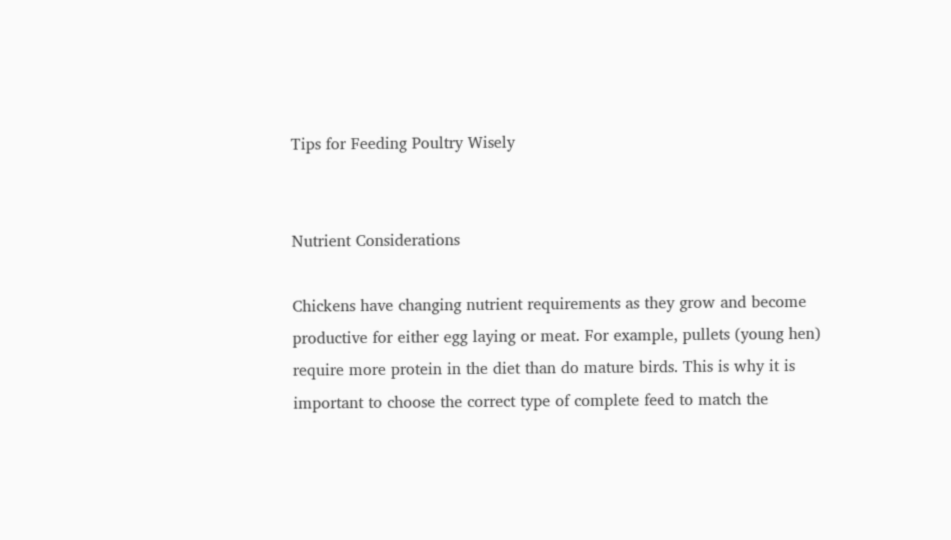Tips for Feeding Poultry Wisely


Nutrient Considerations

Chickens have changing nutrient requirements as they grow and become productive for either egg laying or meat. For example, pullets (young hen) require more protein in the diet than do mature birds. This is why it is important to choose the correct type of complete feed to match the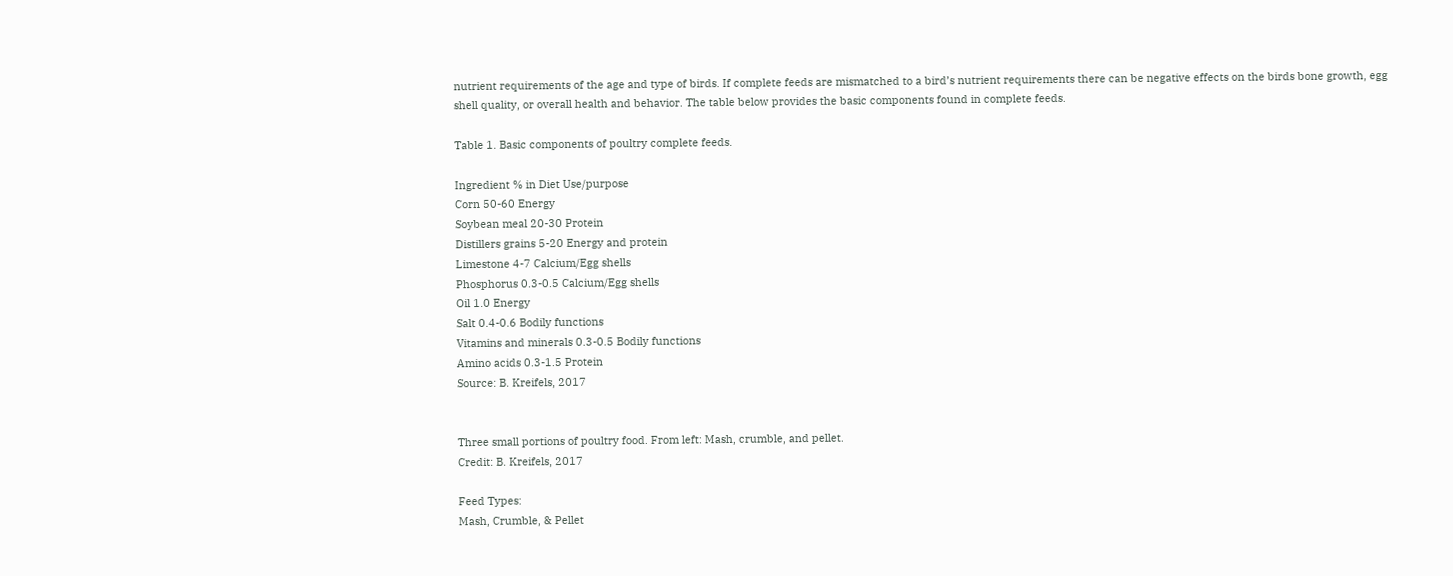nutrient requirements of the age and type of birds. If complete feeds are mismatched to a bird’s nutrient requirements there can be negative effects on the birds bone growth, egg shell quality, or overall health and behavior. The table below provides the basic components found in complete feeds.

Table 1. Basic components of poultry complete feeds.

Ingredient % in Diet Use/purpose
Corn 50-60 Energy
Soybean meal 20-30 Protein
Distillers grains 5-20 Energy and protein
Limestone 4-7 Calcium/Egg shells
Phosphorus 0.3-0.5 Calcium/Egg shells
Oil 1.0 Energy
Salt 0.4-0.6 Bodily functions
Vitamins and minerals 0.3-0.5 Bodily functions
Amino acids 0.3-1.5 Protein
Source: B. Kreifels, 2017


Three small portions of poultry food. From left: Mash, crumble, and pellet.
Credit: B. Kreifels, 2017

Feed Types:
Mash, Crumble, & Pellet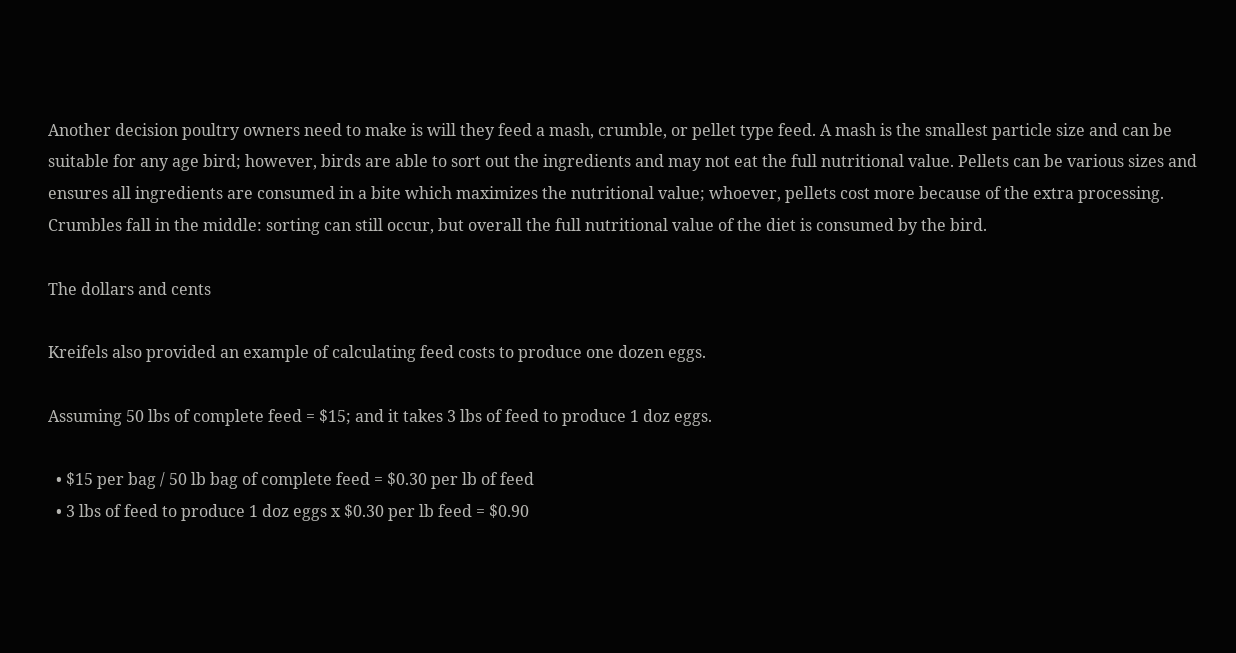Another decision poultry owners need to make is will they feed a mash, crumble, or pellet type feed. A mash is the smallest particle size and can be suitable for any age bird; however, birds are able to sort out the ingredients and may not eat the full nutritional value. Pellets can be various sizes and ensures all ingredients are consumed in a bite which maximizes the nutritional value; whoever, pellets cost more because of the extra processing. Crumbles fall in the middle: sorting can still occur, but overall the full nutritional value of the diet is consumed by the bird.

The dollars and cents

Kreifels also provided an example of calculating feed costs to produce one dozen eggs.

Assuming 50 lbs of complete feed = $15; and it takes 3 lbs of feed to produce 1 doz eggs.

  • $15 per bag / 50 lb bag of complete feed = $0.30 per lb of feed
  • 3 lbs of feed to produce 1 doz eggs x $0.30 per lb feed = $0.90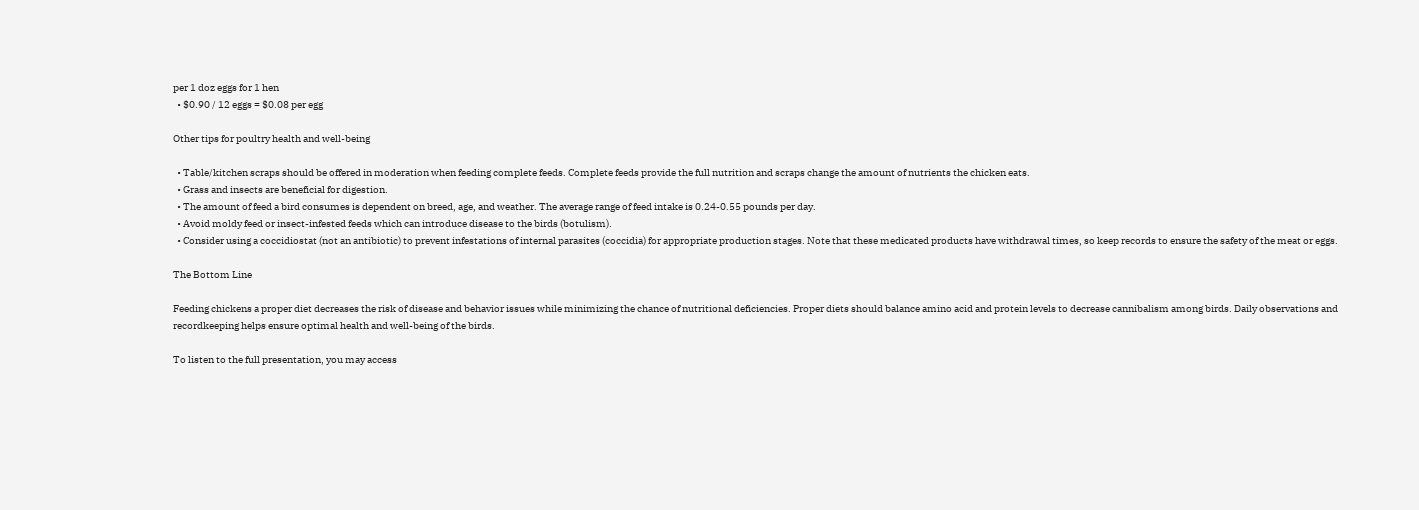per 1 doz eggs for 1 hen
  • $0.90 / 12 eggs = $0.08 per egg

Other tips for poultry health and well-being

  • Table/kitchen scraps should be offered in moderation when feeding complete feeds. Complete feeds provide the full nutrition and scraps change the amount of nutrients the chicken eats.
  • Grass and insects are beneficial for digestion.
  • The amount of feed a bird consumes is dependent on breed, age, and weather. The average range of feed intake is 0.24-0.55 pounds per day.
  • Avoid moldy feed or insect-infested feeds which can introduce disease to the birds (botulism).
  • Consider using a coccidiostat (not an antibiotic) to prevent infestations of internal parasites (coccidia) for appropriate production stages. Note that these medicated products have withdrawal times, so keep records to ensure the safety of the meat or eggs.

The Bottom Line

Feeding chickens a proper diet decreases the risk of disease and behavior issues while minimizing the chance of nutritional deficiencies. Proper diets should balance amino acid and protein levels to decrease cannibalism among birds. Daily observations and recordkeeping helps ensure optimal health and well-being of the birds.

To listen to the full presentation, you may access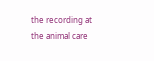the recording at the animal care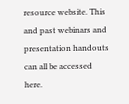resource website. This and past webinars and presentation handouts can all be accessed here.